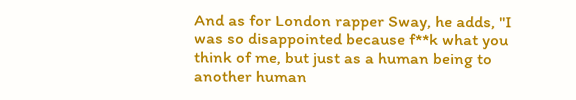And as for London rapper Sway, he adds, "I was so disappointed because f**k what you think of me, but just as a human being to another human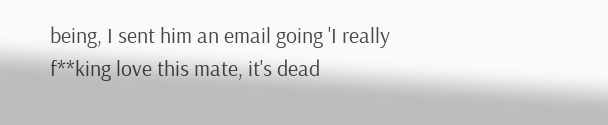being, I sent him an email going 'I really f**king love this mate, it's dead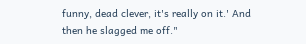funny, dead clever, it's really on it.' And then he slagged me off."